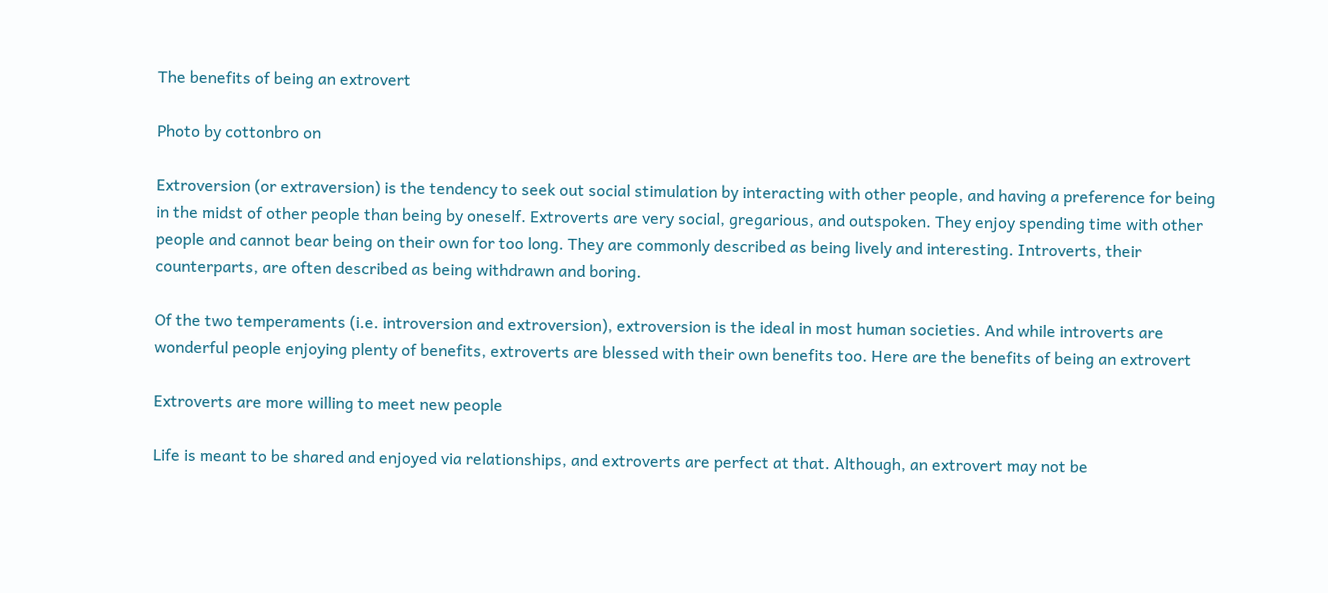The benefits of being an extrovert

Photo by cottonbro on

Extroversion (or extraversion) is the tendency to seek out social stimulation by interacting with other people, and having a preference for being in the midst of other people than being by oneself. Extroverts are very social, gregarious, and outspoken. They enjoy spending time with other people and cannot bear being on their own for too long. They are commonly described as being lively and interesting. Introverts, their counterparts, are often described as being withdrawn and boring.

Of the two temperaments (i.e. introversion and extroversion), extroversion is the ideal in most human societies. And while introverts are wonderful people enjoying plenty of benefits, extroverts are blessed with their own benefits too. Here are the benefits of being an extrovert

Extroverts are more willing to meet new people

Life is meant to be shared and enjoyed via relationships, and extroverts are perfect at that. Although, an extrovert may not be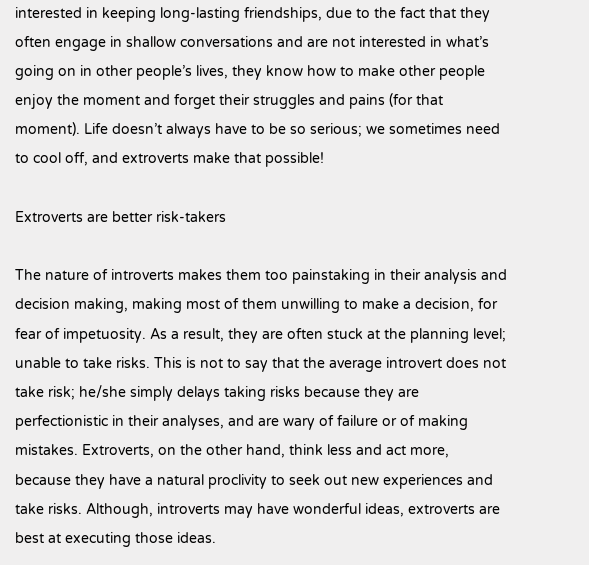interested in keeping long-lasting friendships, due to the fact that they often engage in shallow conversations and are not interested in what’s going on in other people’s lives, they know how to make other people enjoy the moment and forget their struggles and pains (for that moment). Life doesn’t always have to be so serious; we sometimes need to cool off, and extroverts make that possible!

Extroverts are better risk-takers

The nature of introverts makes them too painstaking in their analysis and decision making, making most of them unwilling to make a decision, for fear of impetuosity. As a result, they are often stuck at the planning level; unable to take risks. This is not to say that the average introvert does not take risk; he/she simply delays taking risks because they are perfectionistic in their analyses, and are wary of failure or of making mistakes. Extroverts, on the other hand, think less and act more, because they have a natural proclivity to seek out new experiences and take risks. Although, introverts may have wonderful ideas, extroverts are best at executing those ideas.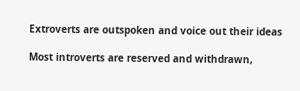Extroverts are outspoken and voice out their ideas

Most introverts are reserved and withdrawn,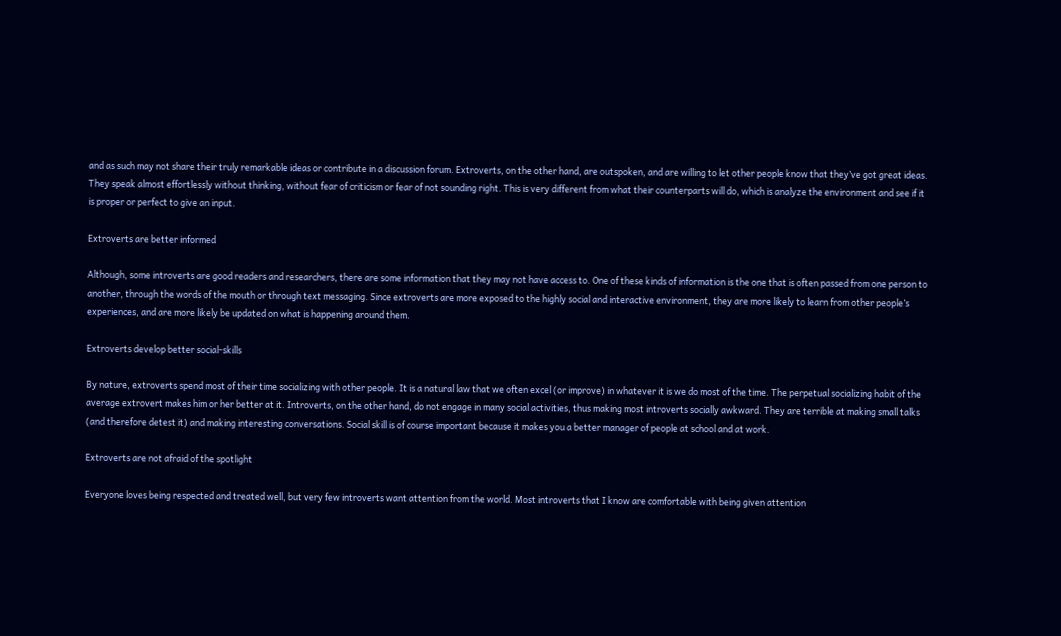and as such may not share their truly remarkable ideas or contribute in a discussion forum. Extroverts, on the other hand, are outspoken, and are willing to let other people know that they’ve got great ideas. They speak almost effortlessly without thinking, without fear of criticism or fear of not sounding right. This is very different from what their counterparts will do, which is analyze the environment and see if it is proper or perfect to give an input.

Extroverts are better informed

Although, some introverts are good readers and researchers, there are some information that they may not have access to. One of these kinds of information is the one that is often passed from one person to another, through the words of the mouth or through text messaging. Since extroverts are more exposed to the highly social and interactive environment, they are more likely to learn from other people’s experiences, and are more likely be updated on what is happening around them.

Extroverts develop better social-skills

By nature, extroverts spend most of their time socializing with other people. It is a natural law that we often excel (or improve) in whatever it is we do most of the time. The perpetual socializing habit of the average extrovert makes him or her better at it. Introverts, on the other hand, do not engage in many social activities, thus making most introverts socially awkward. They are terrible at making small talks (and therefore detest it) and making interesting conversations. Social skill is of course important because it makes you a better manager of people at school and at work.

Extroverts are not afraid of the spotlight

Everyone loves being respected and treated well, but very few introverts want attention from the world. Most introverts that I know are comfortable with being given attention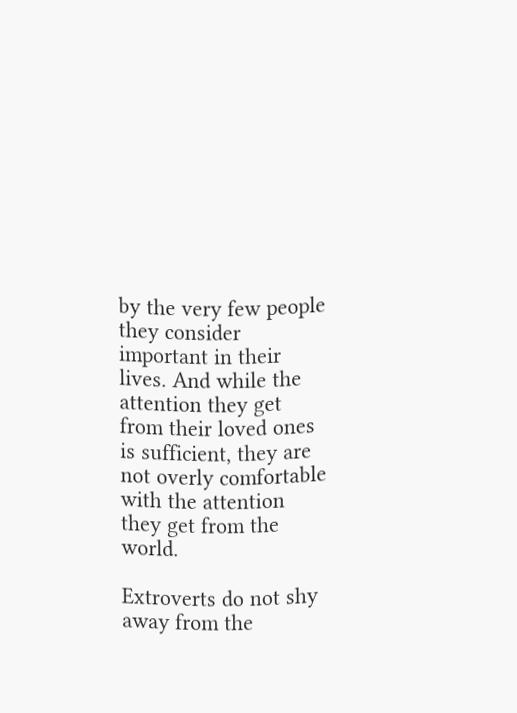by the very few people they consider important in their lives. And while the attention they get from their loved ones is sufficient, they are not overly comfortable with the attention they get from the world.

Extroverts do not shy away from the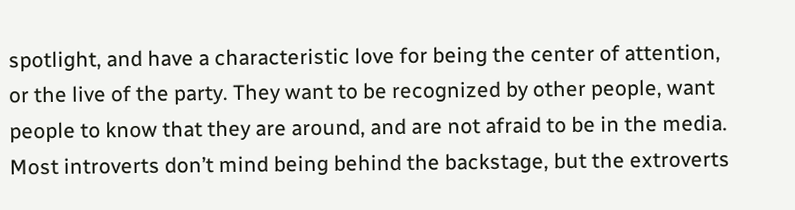spotlight, and have a characteristic love for being the center of attention, or the live of the party. They want to be recognized by other people, want people to know that they are around, and are not afraid to be in the media. Most introverts don’t mind being behind the backstage, but the extroverts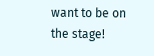want to be on the stage!